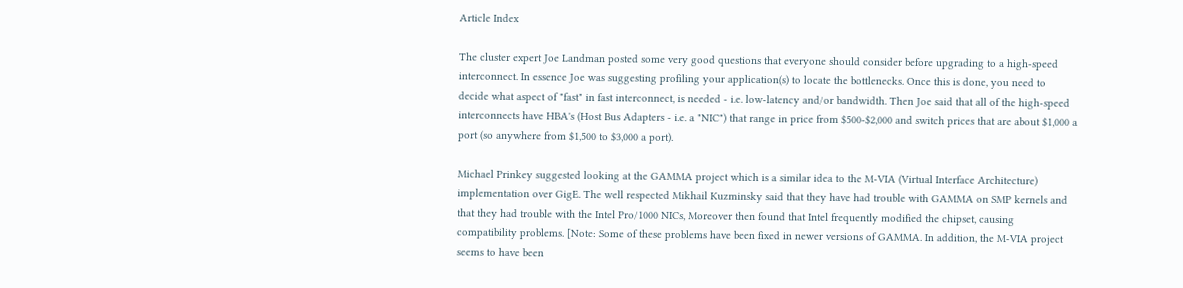Article Index

The cluster expert Joe Landman posted some very good questions that everyone should consider before upgrading to a high-speed interconnect. In essence Joe was suggesting profiling your application(s) to locate the bottlenecks. Once this is done, you need to decide what aspect of "fast" in fast interconnect, is needed - i.e. low-latency and/or bandwidth. Then Joe said that all of the high-speed interconnects have HBA's (Host Bus Adapters - i.e. a "NIC") that range in price from $500-$2,000 and switch prices that are about $1,000 a port (so anywhere from $1,500 to $3,000 a port).

Michael Prinkey suggested looking at the GAMMA project which is a similar idea to the M-VIA (Virtual Interface Architecture) implementation over GigE. The well respected Mikhail Kuzminsky said that they have had trouble with GAMMA on SMP kernels and that they had trouble with the Intel Pro/1000 NICs, Moreover then found that Intel frequently modified the chipset, causing compatibility problems. [Note: Some of these problems have been fixed in newer versions of GAMMA. In addition, the M-VIA project seems to have been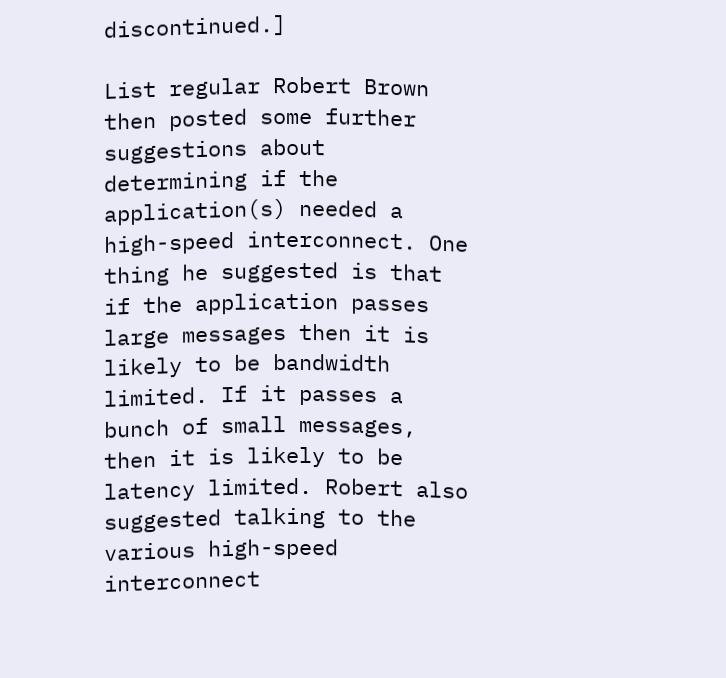discontinued.]

List regular Robert Brown then posted some further suggestions about determining if the application(s) needed a high-speed interconnect. One thing he suggested is that if the application passes large messages then it is likely to be bandwidth limited. If it passes a bunch of small messages, then it is likely to be latency limited. Robert also suggested talking to the various high-speed interconnect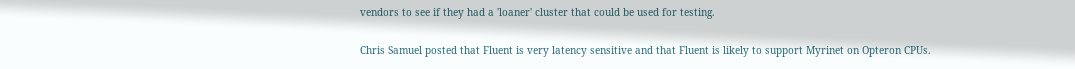vendors to see if they had a 'loaner' cluster that could be used for testing.

Chris Samuel posted that Fluent is very latency sensitive and that Fluent is likely to support Myrinet on Opteron CPUs.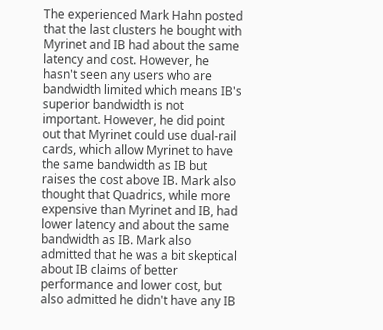The experienced Mark Hahn posted that the last clusters he bought with Myrinet and IB had about the same latency and cost. However, he hasn't seen any users who are bandwidth limited which means IB's superior bandwidth is not important. However, he did point out that Myrinet could use dual-rail cards, which allow Myrinet to have the same bandwidth as IB but raises the cost above IB. Mark also thought that Quadrics, while more expensive than Myrinet and IB, had lower latency and about the same bandwidth as IB. Mark also admitted that he was a bit skeptical about IB claims of better performance and lower cost, but also admitted he didn't have any IB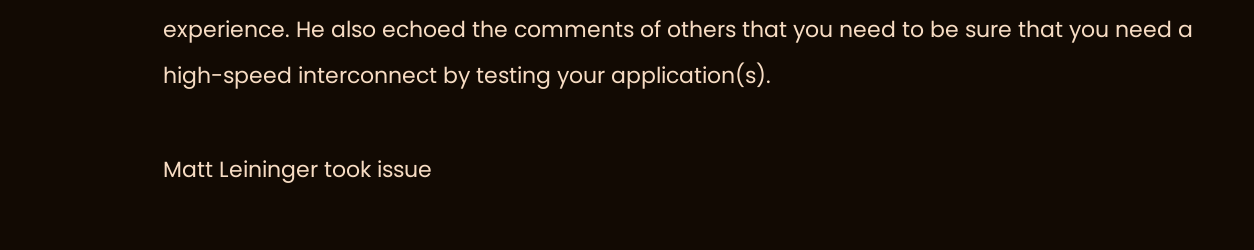experience. He also echoed the comments of others that you need to be sure that you need a high-speed interconnect by testing your application(s).

Matt Leininger took issue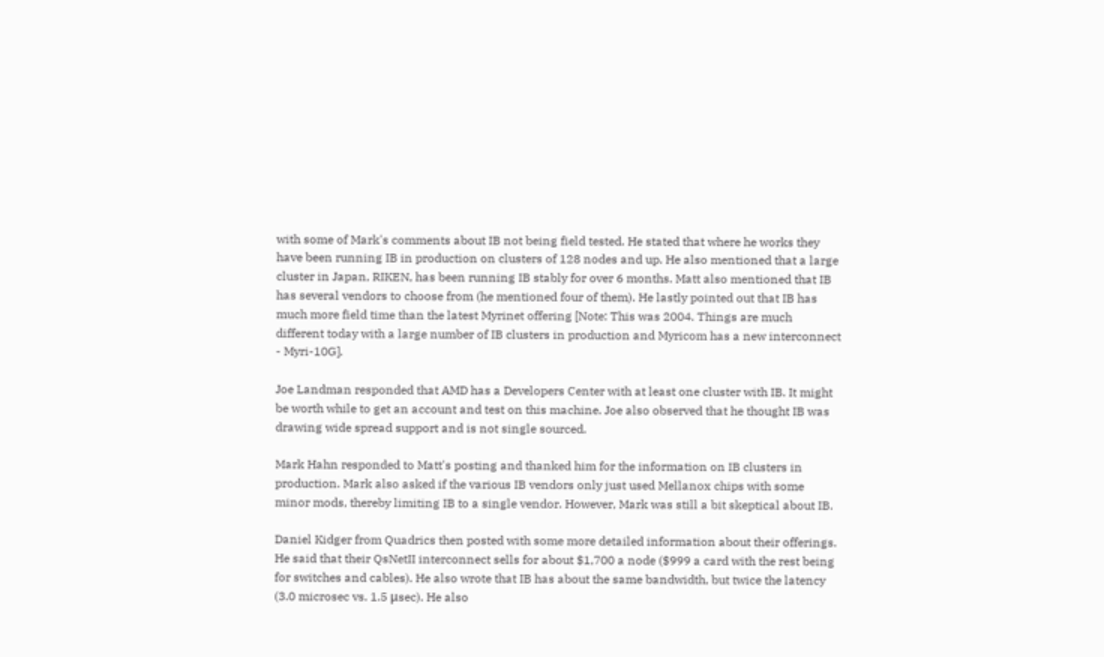with some of Mark's comments about IB not being field tested. He stated that where he works they have been running IB in production on clusters of 128 nodes and up. He also mentioned that a large cluster in Japan, RIKEN, has been running IB stably for over 6 months. Matt also mentioned that IB has several vendors to choose from (he mentioned four of them). He lastly pointed out that IB has much more field time than the latest Myrinet offering [Note: This was 2004. Things are much different today with a large number of IB clusters in production and Myricom has a new interconnect - Myri-10G].

Joe Landman responded that AMD has a Developers Center with at least one cluster with IB. It might be worth while to get an account and test on this machine. Joe also observed that he thought IB was drawing wide spread support and is not single sourced.

Mark Hahn responded to Matt's posting and thanked him for the information on IB clusters in production. Mark also asked if the various IB vendors only just used Mellanox chips with some minor mods, thereby limiting IB to a single vendor. However, Mark was still a bit skeptical about IB.

Daniel Kidger from Quadrics then posted with some more detailed information about their offerings. He said that their QsNetII interconnect sells for about $1,700 a node ($999 a card with the rest being for switches and cables). He also wrote that IB has about the same bandwidth, but twice the latency (3.0 microsec vs. 1.5 μsec). He also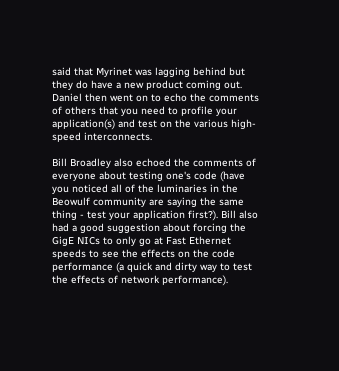said that Myrinet was lagging behind but they do have a new product coming out. Daniel then went on to echo the comments of others that you need to profile your application(s) and test on the various high-speed interconnects.

Bill Broadley also echoed the comments of everyone about testing one's code (have you noticed all of the luminaries in the Beowulf community are saying the same thing - test your application first?). Bill also had a good suggestion about forcing the GigE NICs to only go at Fast Ethernet speeds to see the effects on the code performance (a quick and dirty way to test the effects of network performance).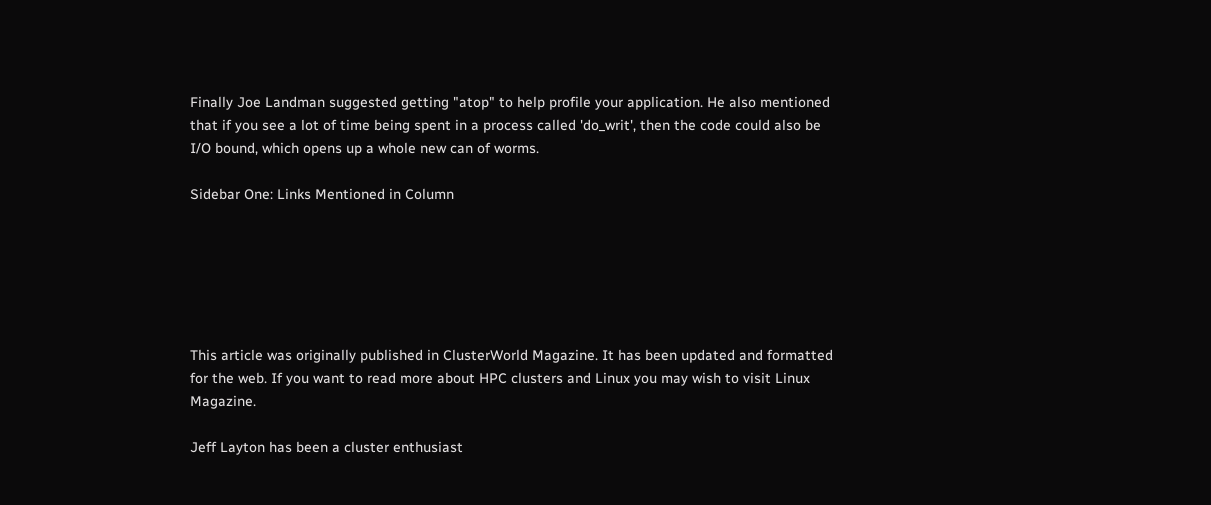Finally Joe Landman suggested getting "atop" to help profile your application. He also mentioned that if you see a lot of time being spent in a process called 'do_writ', then the code could also be I/O bound, which opens up a whole new can of worms.

Sidebar One: Links Mentioned in Column






This article was originally published in ClusterWorld Magazine. It has been updated and formatted for the web. If you want to read more about HPC clusters and Linux you may wish to visit Linux Magazine.

Jeff Layton has been a cluster enthusiast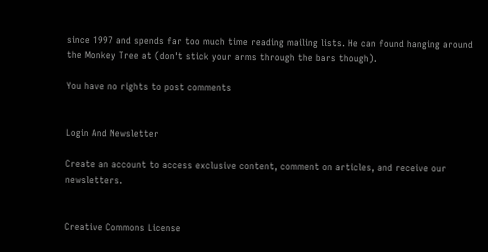since 1997 and spends far too much time reading mailing lists. He can found hanging around the Monkey Tree at (don't stick your arms through the bars though).

You have no rights to post comments


Login And Newsletter

Create an account to access exclusive content, comment on articles, and receive our newsletters.


Creative Commons License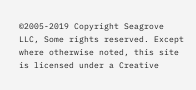©2005-2019 Copyright Seagrove LLC, Some rights reserved. Except where otherwise noted, this site is licensed under a Creative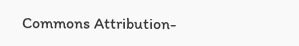Commons Attribution-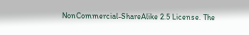NonCommercial-ShareAlike 2.5 License. The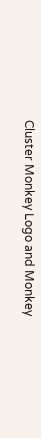Cluster Monkey Logo and Monkey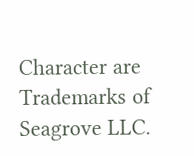Character are Trademarks of Seagrove LLC.